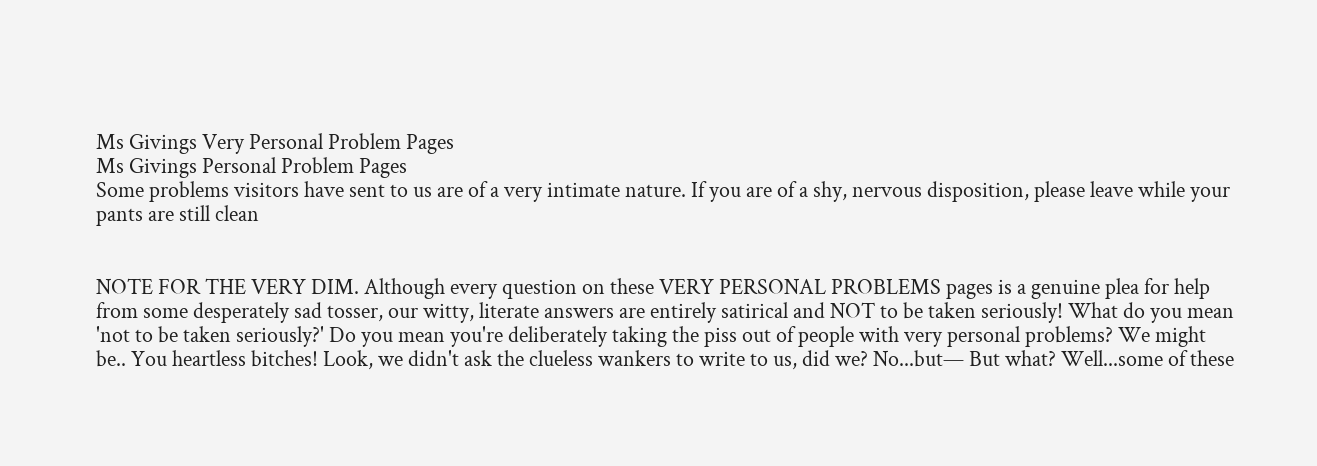Ms Givings Very Personal Problem Pages
Ms Givings Personal Problem Pages
Some problems visitors have sent to us are of a very intimate nature. If you are of a shy, nervous disposition, please leave while your pants are still clean


NOTE FOR THE VERY DIM. Although every question on these VERY PERSONAL PROBLEMS pages is a genuine plea for help from some desperately sad tosser, our witty, literate answers are entirely satirical and NOT to be taken seriously! What do you mean 'not to be taken seriously?' Do you mean you're deliberately taking the piss out of people with very personal problems? We might be.. You heartless bitches! Look, we didn't ask the clueless wankers to write to us, did we? No...but— But what? Well...some of these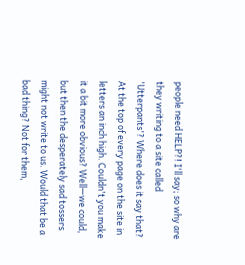people need HELP?! I'll say; so why are they writing to a site called 'Utterpants'? Where does it say that? At the top of every page on the site in letters an inch high. Couldn't you make it a bit more obvious? Well—we could, but then the desperately sad tossers might not write to us. Would that be a bad thing? Not for them,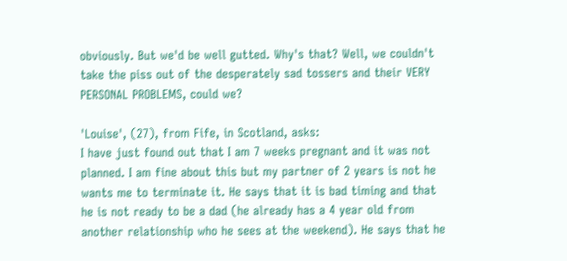obviously. But we'd be well gutted. Why's that? Well, we couldn't take the piss out of the desperately sad tossers and their VERY PERSONAL PROBLEMS, could we?

'Louise', (27), from Fife, in Scotland, asks:
I have just found out that I am 7 weeks pregnant and it was not planned. I am fine about this but my partner of 2 years is not he wants me to terminate it. He says that it is bad timing and that he is not ready to be a dad (he already has a 4 year old from another relationship who he sees at the weekend). He says that he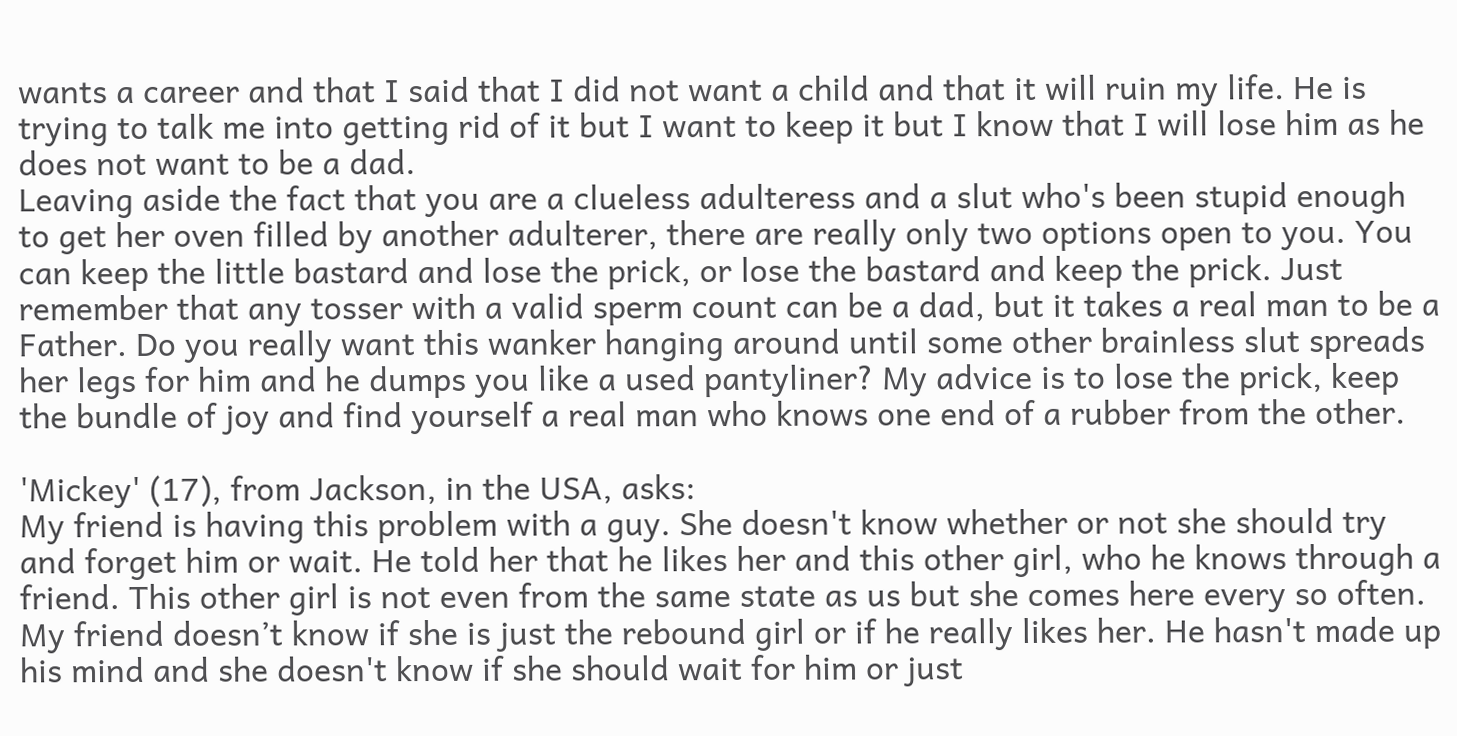wants a career and that I said that I did not want a child and that it will ruin my life. He is trying to talk me into getting rid of it but I want to keep it but I know that I will lose him as he does not want to be a dad.
Leaving aside the fact that you are a clueless adulteress and a slut who's been stupid enough to get her oven filled by another adulterer, there are really only two options open to you. You can keep the little bastard and lose the prick, or lose the bastard and keep the prick. Just remember that any tosser with a valid sperm count can be a dad, but it takes a real man to be a Father. Do you really want this wanker hanging around until some other brainless slut spreads her legs for him and he dumps you like a used pantyliner? My advice is to lose the prick, keep the bundle of joy and find yourself a real man who knows one end of a rubber from the other.

'Mickey' (17), from Jackson, in the USA, asks:
My friend is having this problem with a guy. She doesn't know whether or not she should try and forget him or wait. He told her that he likes her and this other girl, who he knows through a friend. This other girl is not even from the same state as us but she comes here every so often. My friend doesn’t know if she is just the rebound girl or if he really likes her. He hasn't made up his mind and she doesn't know if she should wait for him or just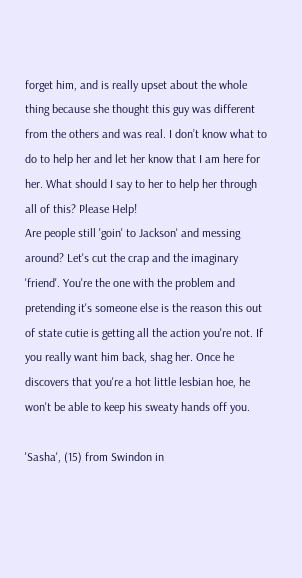forget him, and is really upset about the whole thing because she thought this guy was different from the others and was real. I don’t know what to do to help her and let her know that I am here for her. What should I say to her to help her through all of this? Please Help!
Are people still 'goin' to Jackson' and messing around? Let's cut the crap and the imaginary 'friend'. You're the one with the problem and pretending it's someone else is the reason this out of state cutie is getting all the action you're not. If you really want him back, shag her. Once he discovers that you're a hot little lesbian hoe, he won't be able to keep his sweaty hands off you.

'Sasha', (15) from Swindon in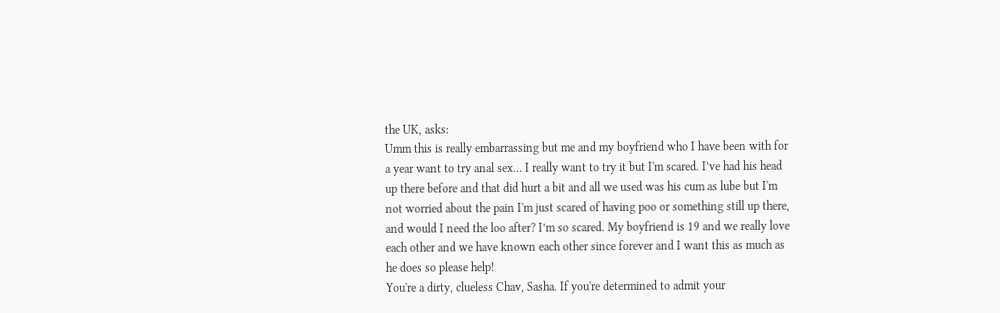the UK, asks:
Umm this is really embarrassing but me and my boyfriend who I have been with for a year want to try anal sex… I really want to try it but I'm scared. I’ve had his head up there before and that did hurt a bit and all we used was his cum as lube but I'm not worried about the pain I'm just scared of having poo or something still up there, and would I need the loo after? I’m so scared. My boyfriend is 19 and we really love each other and we have known each other since forever and I want this as much as he does so please help!
You're a dirty, clueless Chav, Sasha. If you're determined to admit your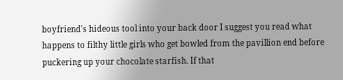boyfriend's hideous tool into your back door I suggest you read what happens to filthy little girls who get bowled from the pavillion end before puckering up your chocolate starfish. If that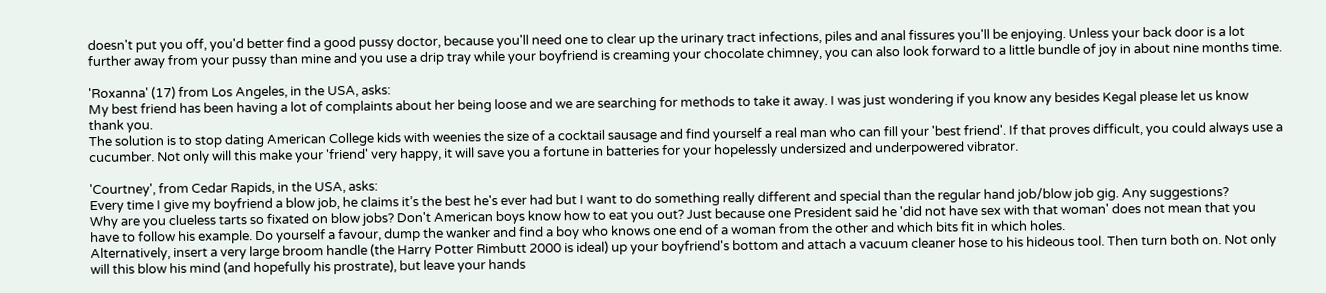doesn't put you off, you'd better find a good pussy doctor, because you'll need one to clear up the urinary tract infections, piles and anal fissures you'll be enjoying. Unless your back door is a lot further away from your pussy than mine and you use a drip tray while your boyfriend is creaming your chocolate chimney, you can also look forward to a little bundle of joy in about nine months time.

'Roxanna' (17) from Los Angeles, in the USA, asks:
My best friend has been having a lot of complaints about her being loose and we are searching for methods to take it away. I was just wondering if you know any besides Kegal please let us know thank you.
The solution is to stop dating American College kids with weenies the size of a cocktail sausage and find yourself a real man who can fill your 'best friend'. If that proves difficult, you could always use a cucumber. Not only will this make your 'friend' very happy, it will save you a fortune in batteries for your hopelessly undersized and underpowered vibrator.

'Courtney', from Cedar Rapids, in the USA, asks:
Every time I give my boyfriend a blow job, he claims it’s the best he's ever had but I want to do something really different and special than the regular hand job/blow job gig. Any suggestions?
Why are you clueless tarts so fixated on blow jobs? Don't American boys know how to eat you out? Just because one President said he 'did not have sex with that woman' does not mean that you have to follow his example. Do yourself a favour, dump the wanker and find a boy who knows one end of a woman from the other and which bits fit in which holes.
Alternatively, insert a very large broom handle (the Harry Potter Rimbutt 2000 is ideal) up your boyfriend's bottom and attach a vacuum cleaner hose to his hideous tool. Then turn both on. Not only will this blow his mind (and hopefully his prostrate), but leave your hands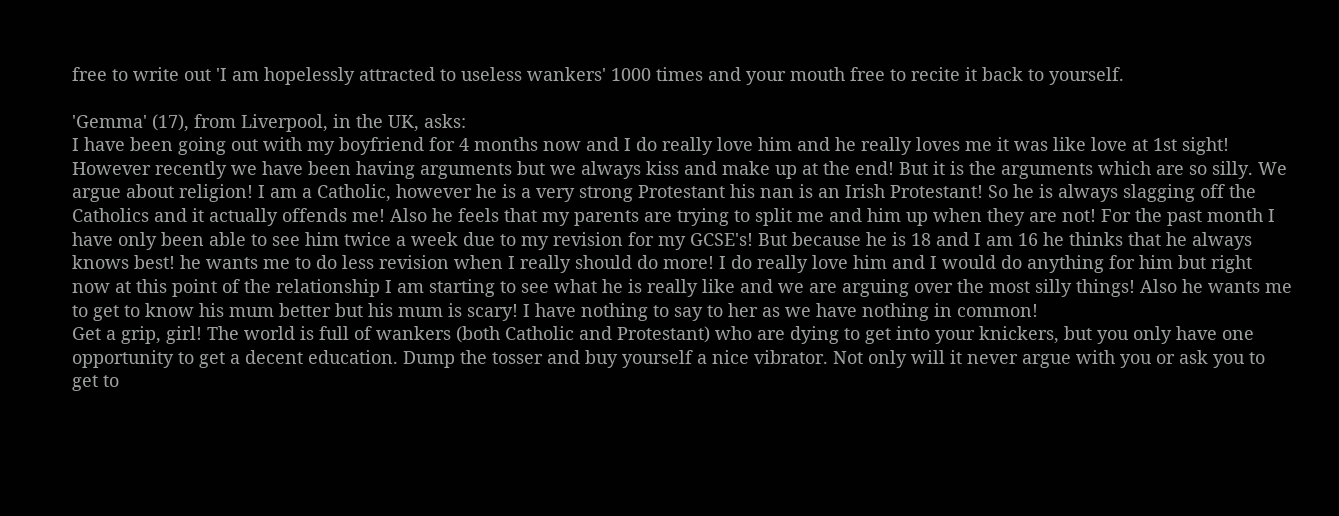free to write out 'I am hopelessly attracted to useless wankers' 1000 times and your mouth free to recite it back to yourself.

'Gemma' (17), from Liverpool, in the UK, asks:
I have been going out with my boyfriend for 4 months now and I do really love him and he really loves me it was like love at 1st sight! However recently we have been having arguments but we always kiss and make up at the end! But it is the arguments which are so silly. We argue about religion! I am a Catholic, however he is a very strong Protestant his nan is an Irish Protestant! So he is always slagging off the Catholics and it actually offends me! Also he feels that my parents are trying to split me and him up when they are not! For the past month I have only been able to see him twice a week due to my revision for my GCSE's! But because he is 18 and I am 16 he thinks that he always knows best! he wants me to do less revision when I really should do more! I do really love him and I would do anything for him but right now at this point of the relationship I am starting to see what he is really like and we are arguing over the most silly things! Also he wants me to get to know his mum better but his mum is scary! I have nothing to say to her as we have nothing in common!
Get a grip, girl! The world is full of wankers (both Catholic and Protestant) who are dying to get into your knickers, but you only have one opportunity to get a decent education. Dump the tosser and buy yourself a nice vibrator. Not only will it never argue with you or ask you to get to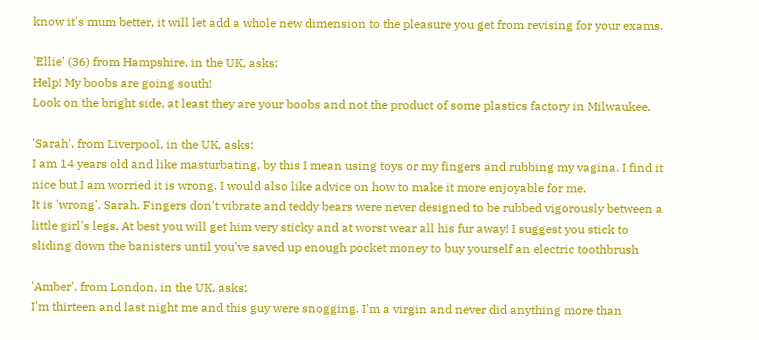know it's mum better, it will let add a whole new dimension to the pleasure you get from revising for your exams.

'Ellie' (36) from Hampshire, in the UK, asks:
Help! My boobs are going south!
Look on the bright side, at least they are your boobs and not the product of some plastics factory in Milwaukee.

'Sarah', from Liverpool, in the UK, asks:
I am 14 years old and like masturbating, by this I mean using toys or my fingers and rubbing my vagina. I find it nice but I am worried it is wrong. I would also like advice on how to make it more enjoyable for me.
It is 'wrong', Sarah. Fingers don't vibrate and teddy bears were never designed to be rubbed vigorously between a little girl's legs. At best you will get him very sticky and at worst wear all his fur away! I suggest you stick to sliding down the banisters until you've saved up enough pocket money to buy yourself an electric toothbrush

'Amber', from London, in the UK, asks:
I'm thirteen and last night me and this guy were snogging. I'm a virgin and never did anything more than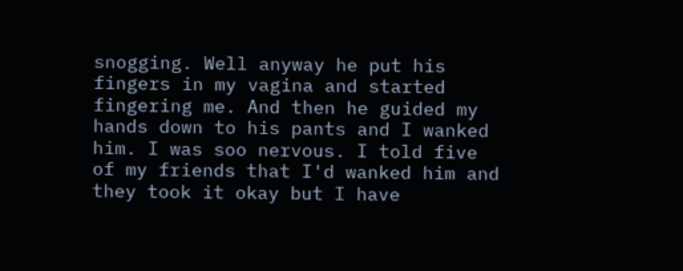snogging. Well anyway he put his fingers in my vagina and started fingering me. And then he guided my hands down to his pants and I wanked him. I was soo nervous. I told five of my friends that I'd wanked him and they took it okay but I have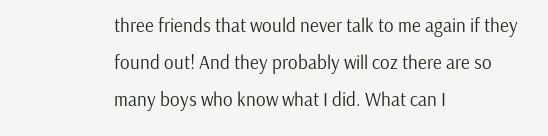three friends that would never talk to me again if they found out! And they probably will coz there are so many boys who know what I did. What can I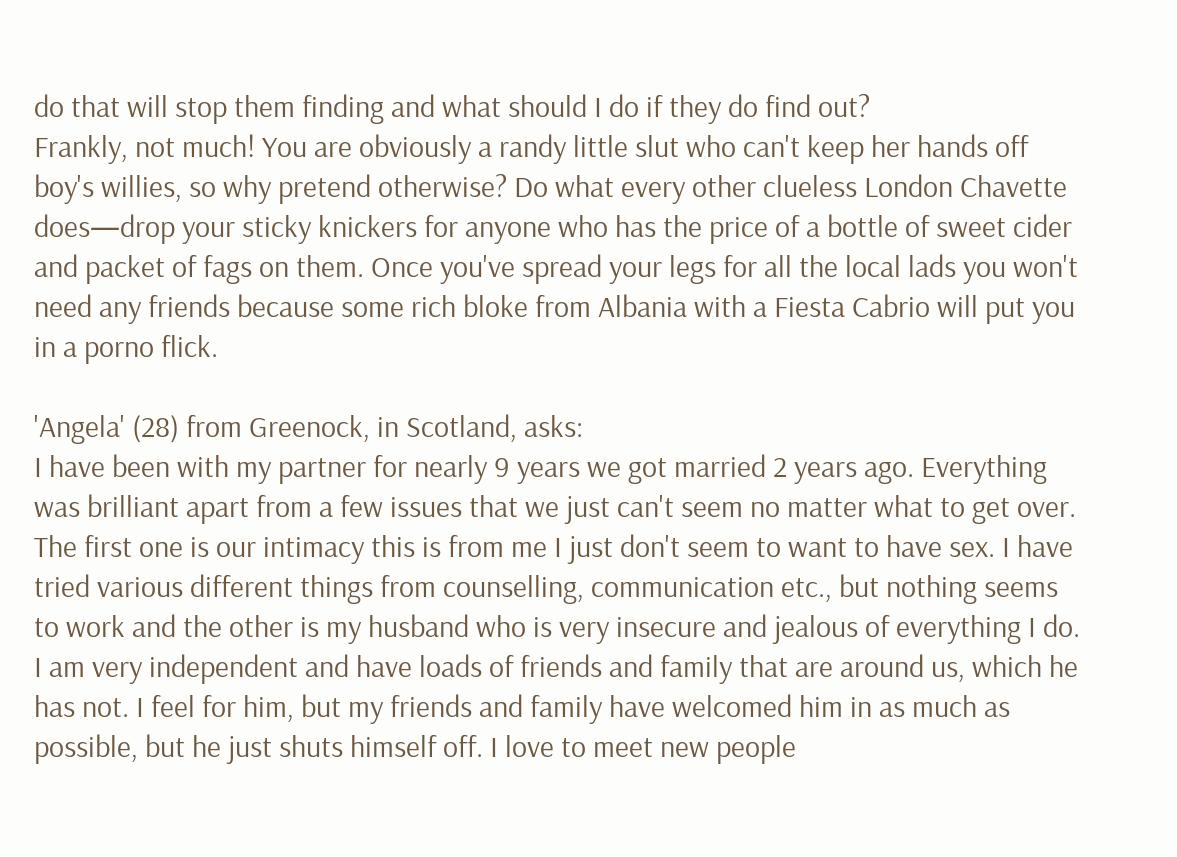do that will stop them finding and what should I do if they do find out?
Frankly, not much! You are obviously a randy little slut who can't keep her hands off boy's willies, so why pretend otherwise? Do what every other clueless London Chavette does—drop your sticky knickers for anyone who has the price of a bottle of sweet cider and packet of fags on them. Once you've spread your legs for all the local lads you won't need any friends because some rich bloke from Albania with a Fiesta Cabrio will put you in a porno flick.

'Angela' (28) from Greenock, in Scotland, asks:
I have been with my partner for nearly 9 years we got married 2 years ago. Everything was brilliant apart from a few issues that we just can't seem no matter what to get over. The first one is our intimacy this is from me I just don't seem to want to have sex. I have tried various different things from counselling, communication etc., but nothing seems to work and the other is my husband who is very insecure and jealous of everything I do. I am very independent and have loads of friends and family that are around us, which he has not. I feel for him, but my friends and family have welcomed him in as much as possible, but he just shuts himself off. I love to meet new people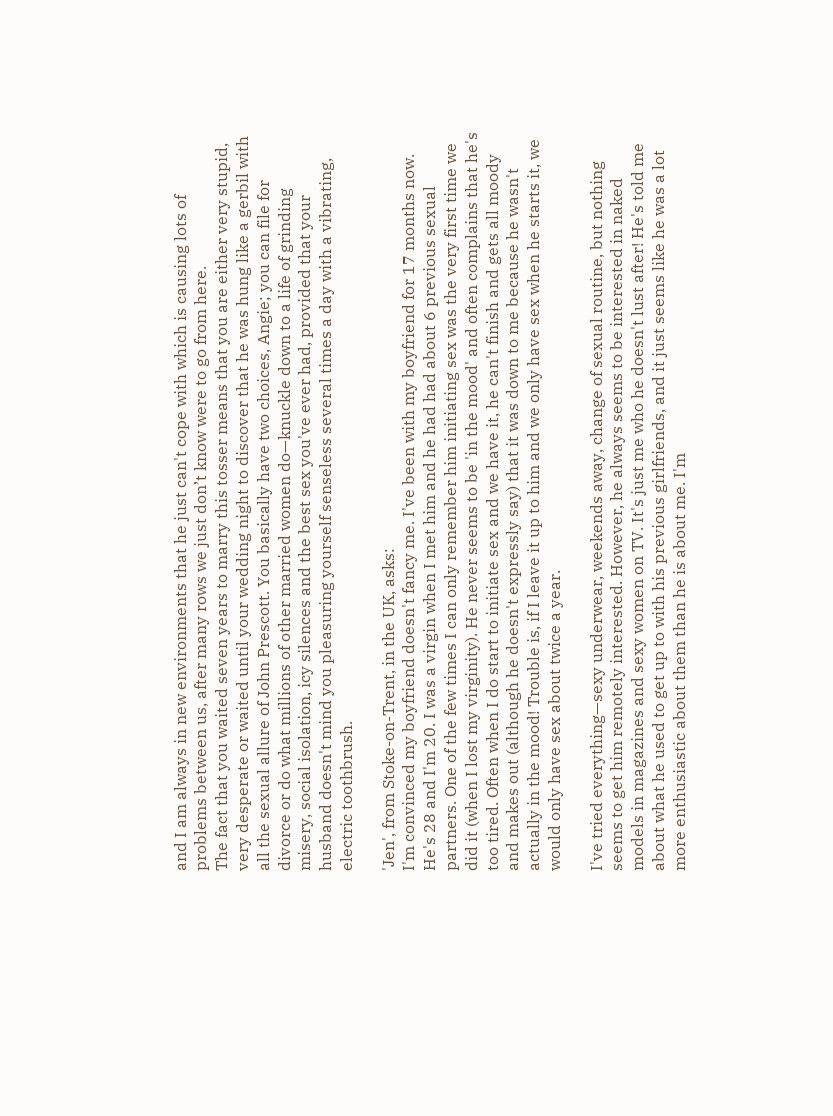and I am always in new environments that he just can't cope with which is causing lots of problems between us, after many rows we just don’t know were to go from here.
The fact that you waited seven years to marry this tosser means that you are either very stupid, very desperate or waited until your wedding night to discover that he was hung like a gerbil with all the sexual allure of John Prescott. You basically have two choices, Angie; you can file for divorce or do what millions of other married women do—knuckle down to a life of grinding misery, social isolation, icy silences and the best sex you've ever had, provided that your husband doesn't mind you pleasuring yourself senseless several times a day with a vibrating, electric toothbrush.

'Jen', from Stoke-on-Trent, in the UK, asks:
I'm convinced my boyfriend doesn't fancy me. I've been with my boyfriend for 17 months now. He's 28 and I'm 20. I was a virgin when I met him and he had had about 6 previous sexual partners. One of the few times I can only remember him initiating sex was the very first time we did it (when I lost my virginity). He never seems to be 'in the mood' and often complains that he's too tired. Often when I do start to initiate sex and we have it, he can't finish and gets all moody and makes out (although he doesn't expressly say) that it was down to me because he wasn't actually in the mood! Trouble is, if I leave it up to him and we only have sex when he starts it, we would only have sex about twice a year.

I've tried everything—sexy underwear, weekends away, change of sexual routine, but nothing seems to get him remotely interested. However, he always seems to be interested in naked models in magazines and sexy women on TV. It's just me who he doesn't lust after! He's told me about what he used to get up to with his previous girlfriends, and it just seems like he was a lot more enthusiastic about them than he is about me. I'm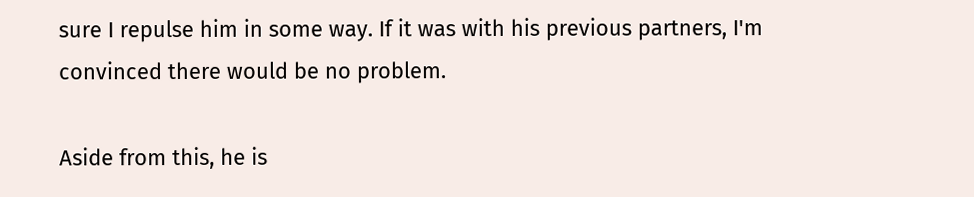sure I repulse him in some way. If it was with his previous partners, I'm convinced there would be no problem.

Aside from this, he is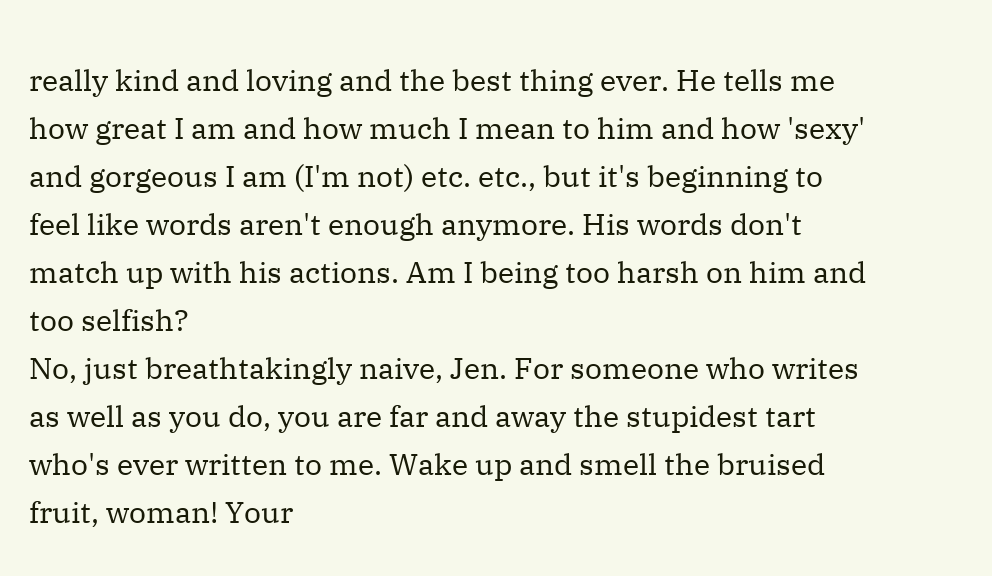really kind and loving and the best thing ever. He tells me how great I am and how much I mean to him and how 'sexy' and gorgeous I am (I'm not) etc. etc., but it's beginning to feel like words aren't enough anymore. His words don't match up with his actions. Am I being too harsh on him and too selfish?
No, just breathtakingly naive, Jen. For someone who writes as well as you do, you are far and away the stupidest tart who's ever written to me. Wake up and smell the bruised fruit, woman! Your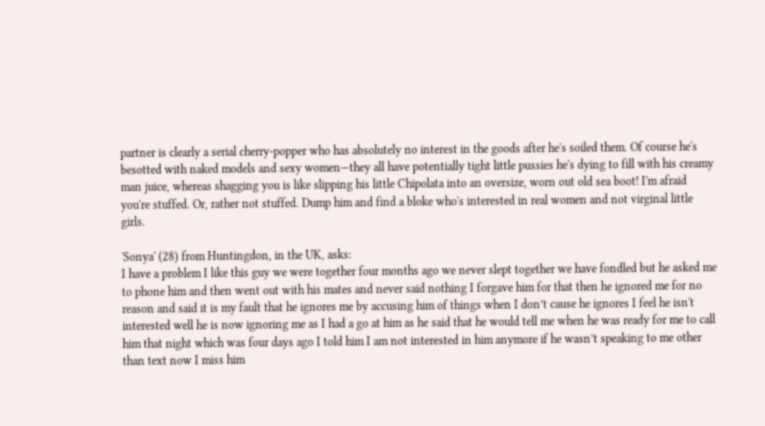partner is clearly a serial cherry-popper who has absolutely no interest in the goods after he's soiled them. Of course he's besotted with naked models and sexy women—they all have potentially tight little pussies he's dying to fill with his creamy man juice, whereas shagging you is like slipping his little Chipolata into an oversize, worn out old sea boot! I'm afraid you're stuffed. Or, rather not stuffed. Dump him and find a bloke who's interested in real women and not virginal little girls.

'Sonya' (28) from Huntingdon, in the UK, asks:
I have a problem I like this guy we were together four months ago we never slept together we have fondled but he asked me to phone him and then went out with his mates and never said nothing I forgave him for that then he ignored me for no reason and said it is my fault that he ignores me by accusing him of things when I don’t cause he ignores I feel he isn't interested well he is now ignoring me as I had a go at him as he said that he would tell me when he was ready for me to call him that night which was four days ago I told him I am not interested in him anymore if he wasn’t speaking to me other than text now I miss him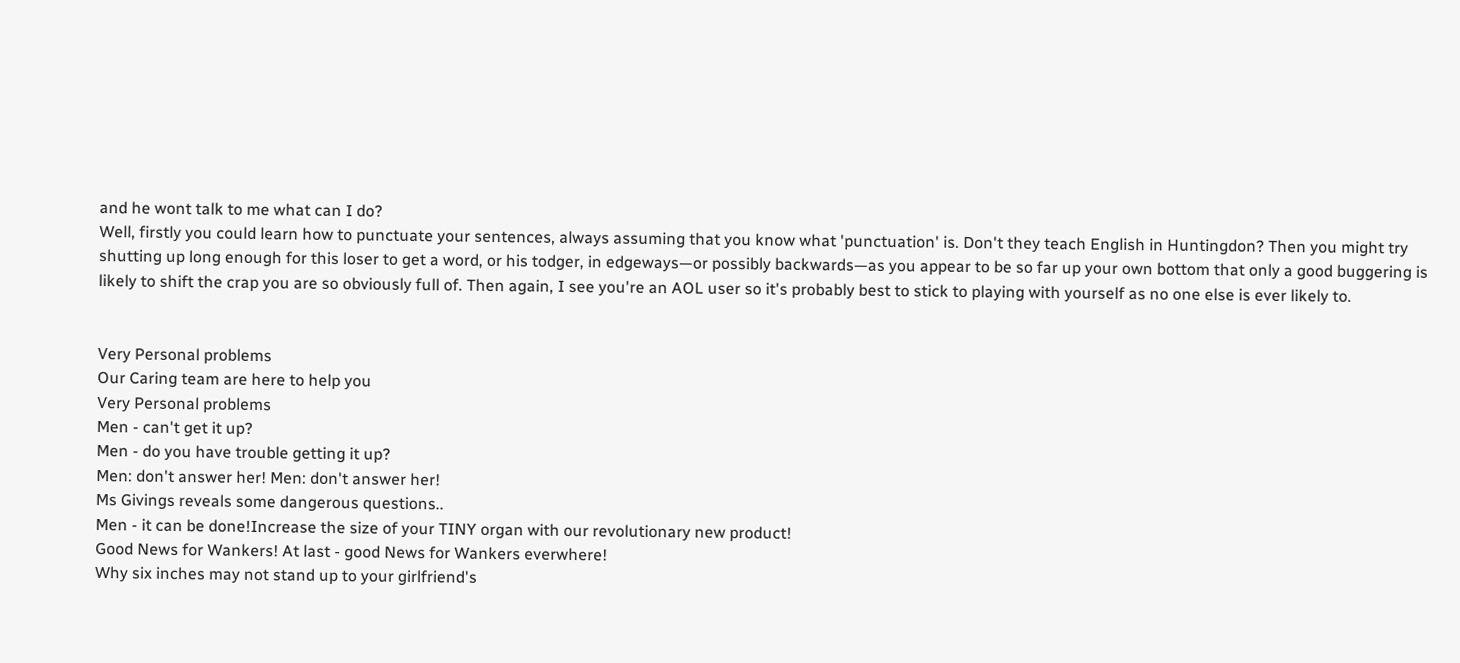and he wont talk to me what can I do?
Well, firstly you could learn how to punctuate your sentences, always assuming that you know what 'punctuation' is. Don't they teach English in Huntingdon? Then you might try shutting up long enough for this loser to get a word, or his todger, in edgeways—or possibly backwards—as you appear to be so far up your own bottom that only a good buggering is likely to shift the crap you are so obviously full of. Then again, I see you're an AOL user so it's probably best to stick to playing with yourself as no one else is ever likely to.


Very Personal problems
Our Caring team are here to help you
Very Personal problems
Men - can't get it up?
Men - do you have trouble getting it up?
Men: don't answer her! Men: don't answer her!
Ms Givings reveals some dangerous questions..
Men - it can be done!Increase the size of your TINY organ with our revolutionary new product!
Good News for Wankers! At last - good News for Wankers everwhere!
Why six inches may not stand up to your girlfriend's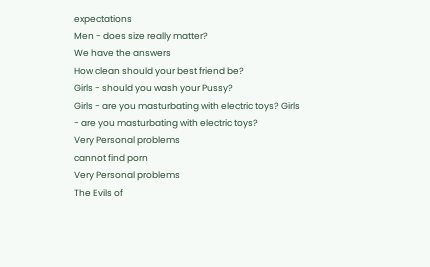expectations
Men - does size really matter?
We have the answers
How clean should your best friend be?
Girls - should you wash your Pussy?
Girls - are you masturbating with electric toys? Girls - are you masturbating with electric toys?
Very Personal problems
cannot find porn
Very Personal problems
The Evils of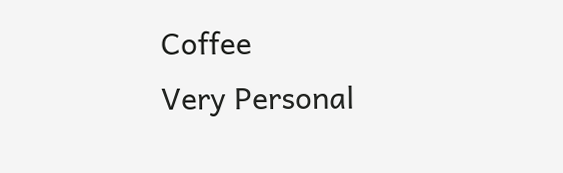Coffee
Very Personal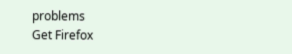problems
Get Firefox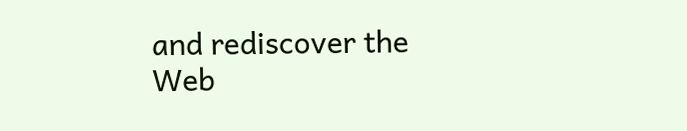and rediscover the Web